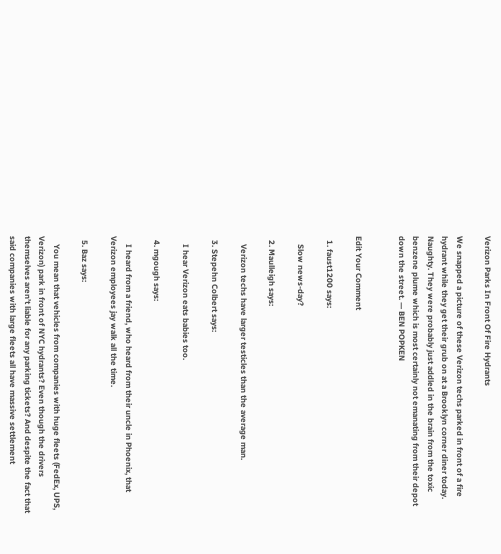Verizon Parks In Front Of Fire Hydrants

We snapped a picture of these Verizon techs parked in front of a fire hydrant while they get their grub on at a Brooklyn corner diner today. Naughty. They were probably just addled in the brain from the toxic benzene plume which is most certainly not emanating from their depot down the street. — BEN POPKEN


Edit Your Comment

  1. faust1200 says:

    Slow news-day?

  2. Maulleigh says:

    Verizon techs have larger testicles than the average man.

  3. Stepehn Colbert says:

    I hear Verizon eats babies too.

  4. mgough says:

    I heard from a friend, who heard from their uncle in Phoenix, that Verizon employees jay walk all the time.

  5. Baz says:

    You mean that vehicles from companies with huge fleets (FedEx, UPS, Verizon) park in front of NYC hydrants? Even though the drivers themselves aren’t liable for any parking tickets? And despite the fact that said companies with large fleets all have massive settlement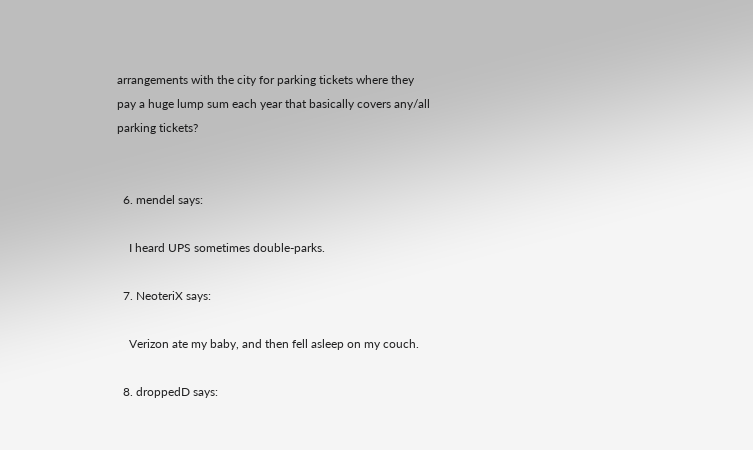arrangements with the city for parking tickets where they pay a huge lump sum each year that basically covers any/all parking tickets?


  6. mendel says:

    I heard UPS sometimes double-parks.

  7. NeoteriX says:

    Verizon ate my baby, and then fell asleep on my couch.

  8. droppedD says: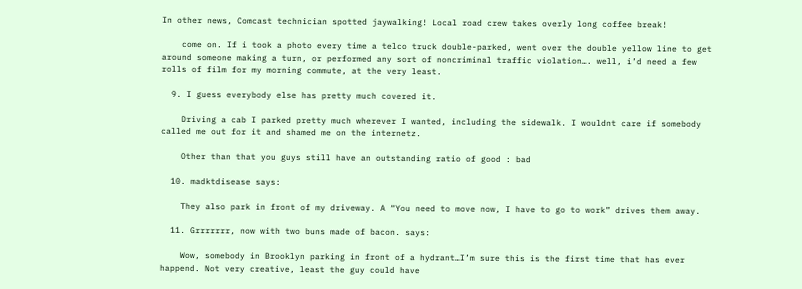In other news, Comcast technician spotted jaywalking! Local road crew takes overly long coffee break!

    come on. If i took a photo every time a telco truck double-parked, went over the double yellow line to get around someone making a turn, or performed any sort of noncriminal traffic violation…. well, i’d need a few rolls of film for my morning commute, at the very least.

  9. I guess everybody else has pretty much covered it.

    Driving a cab I parked pretty much wherever I wanted, including the sidewalk. I wouldnt care if somebody called me out for it and shamed me on the internetz.

    Other than that you guys still have an outstanding ratio of good : bad

  10. madktdisease says:

    They also park in front of my driveway. A “You need to move now, I have to go to work” drives them away.

  11. Grrrrrrr, now with two buns made of bacon. says:

    Wow, somebody in Brooklyn parking in front of a hydrant…I’m sure this is the first time that has ever happend. Not very creative, least the guy could have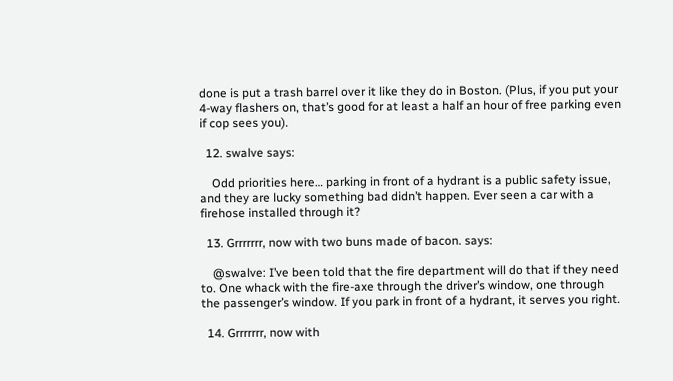done is put a trash barrel over it like they do in Boston. (Plus, if you put your 4-way flashers on, that’s good for at least a half an hour of free parking even if cop sees you).

  12. swalve says:

    Odd priorities here… parking in front of a hydrant is a public safety issue, and they are lucky something bad didn’t happen. Ever seen a car with a firehose installed through it?

  13. Grrrrrrr, now with two buns made of bacon. says:

    @swalve: I’ve been told that the fire department will do that if they need to. One whack with the fire-axe through the driver’s window, one through the passenger’s window. If you park in front of a hydrant, it serves you right.

  14. Grrrrrrr, now with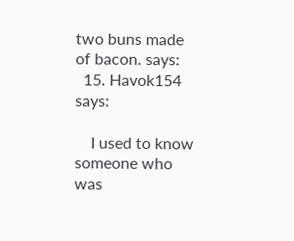two buns made of bacon. says:
  15. Havok154 says:

    I used to know someone who was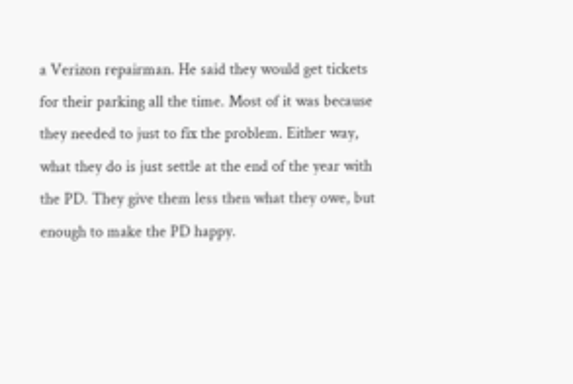a Verizon repairman. He said they would get tickets for their parking all the time. Most of it was because they needed to just to fix the problem. Either way, what they do is just settle at the end of the year with the PD. They give them less then what they owe, but enough to make the PD happy.